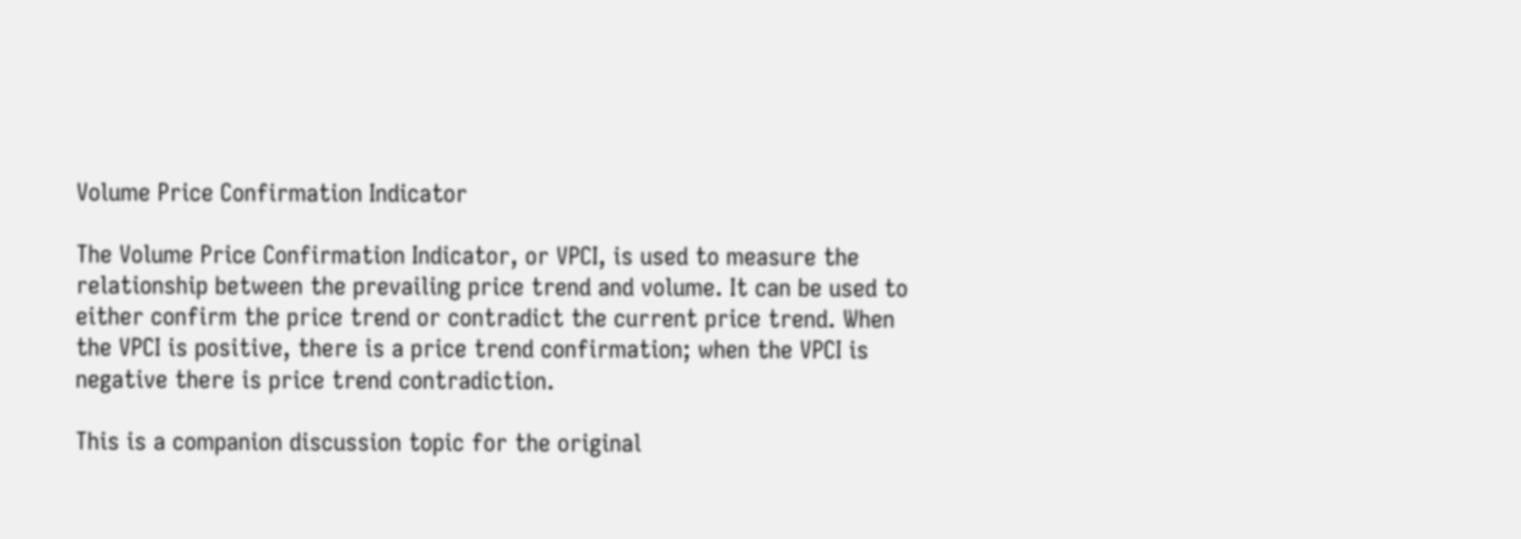Volume Price Confirmation Indicator

The Volume Price Confirmation Indicator, or VPCI, is used to measure the relationship between the prevailing price trend and volume. It can be used to either confirm the price trend or contradict the current price trend. When the VPCI is positive, there is a price trend confirmation; when the VPCI is negative there is price trend contradiction.

This is a companion discussion topic for the original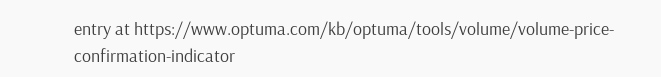entry at https://www.optuma.com/kb/optuma/tools/volume/volume-price-confirmation-indicator